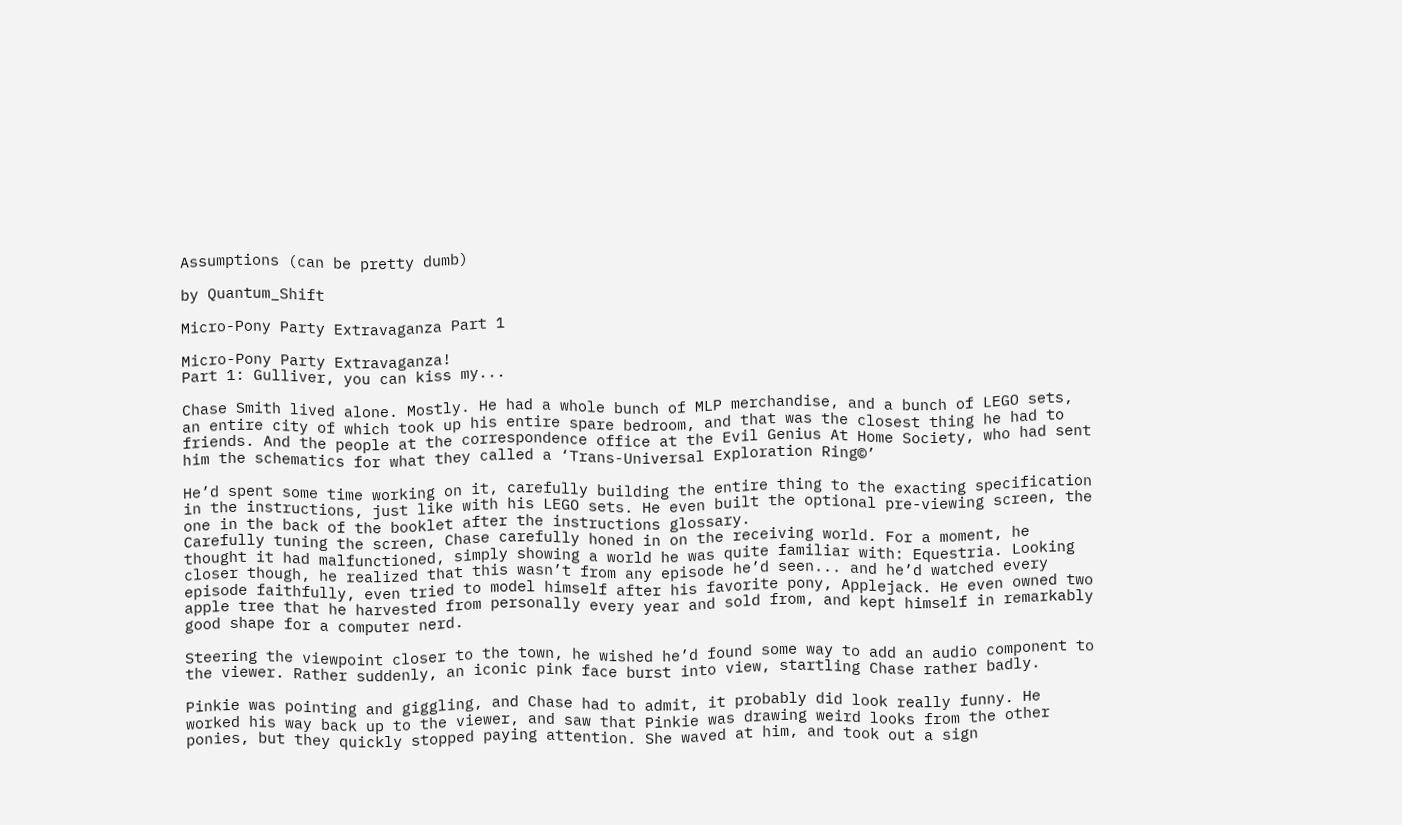Assumptions (can be pretty dumb)

by Quantum_Shift

Micro-Pony Party Extravaganza Part 1

Micro-Pony Party Extravaganza!
Part 1: Gulliver, you can kiss my...

Chase Smith lived alone. Mostly. He had a whole bunch of MLP merchandise, and a bunch of LEGO sets, an entire city of which took up his entire spare bedroom, and that was the closest thing he had to friends. And the people at the correspondence office at the Evil Genius At Home Society, who had sent him the schematics for what they called a ‘Trans-Universal Exploration Ring©’

He’d spent some time working on it, carefully building the entire thing to the exacting specification in the instructions, just like with his LEGO sets. He even built the optional pre-viewing screen, the one in the back of the booklet after the instructions glossary.
Carefully tuning the screen, Chase carefully honed in on the receiving world. For a moment, he thought it had malfunctioned, simply showing a world he was quite familiar with: Equestria. Looking closer though, he realized that this wasn’t from any episode he’d seen... and he’d watched every episode faithfully, even tried to model himself after his favorite pony, Applejack. He even owned two apple tree that he harvested from personally every year and sold from, and kept himself in remarkably good shape for a computer nerd.

Steering the viewpoint closer to the town, he wished he’d found some way to add an audio component to the viewer. Rather suddenly, an iconic pink face burst into view, startling Chase rather badly.

Pinkie was pointing and giggling, and Chase had to admit, it probably did look really funny. He worked his way back up to the viewer, and saw that Pinkie was drawing weird looks from the other ponies, but they quickly stopped paying attention. She waved at him, and took out a sign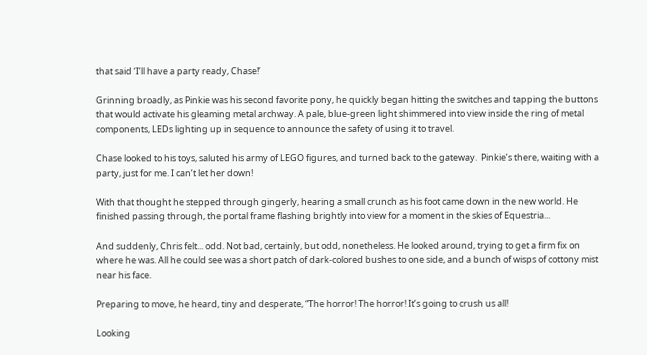that said ‘I’ll have a party ready, Chase!’

Grinning broadly, as Pinkie was his second favorite pony, he quickly began hitting the switches and tapping the buttons that would activate his gleaming metal archway. A pale, blue-green light shimmered into view inside the ring of metal components, LEDs lighting up in sequence to announce the safety of using it to travel.

Chase looked to his toys, saluted his army of LEGO figures, and turned back to the gateway.  Pinkie’s there, waiting with a party, just for me. I can’t let her down!

With that thought he stepped through gingerly, hearing a small crunch as his foot came down in the new world. He finished passing through, the portal frame flashing brightly into view for a moment in the skies of Equestria...

And suddenly, Chris felt... odd. Not bad, certainly, but odd, nonetheless. He looked around, trying to get a firm fix on where he was. All he could see was a short patch of dark-colored bushes to one side, and a bunch of wisps of cottony mist near his face.

Preparing to move, he heard, tiny and desperate, “The horror! The horror! It’s going to crush us all!

Looking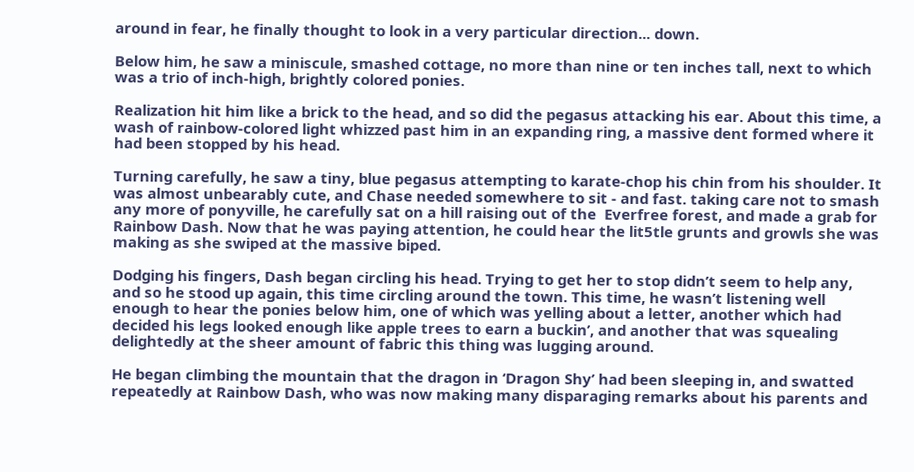around in fear, he finally thought to look in a very particular direction... down.

Below him, he saw a miniscule, smashed cottage, no more than nine or ten inches tall, next to which was a trio of inch-high, brightly colored ponies.

Realization hit him like a brick to the head, and so did the pegasus attacking his ear. About this time, a wash of rainbow-colored light whizzed past him in an expanding ring, a massive dent formed where it had been stopped by his head.

Turning carefully, he saw a tiny, blue pegasus attempting to karate-chop his chin from his shoulder. It was almost unbearably cute, and Chase needed somewhere to sit - and fast. taking care not to smash any more of ponyville, he carefully sat on a hill raising out of the  Everfree forest, and made a grab for Rainbow Dash. Now that he was paying attention, he could hear the lit5tle grunts and growls she was making as she swiped at the massive biped.

Dodging his fingers, Dash began circling his head. Trying to get her to stop didn’t seem to help any, and so he stood up again, this time circling around the town. This time, he wasn’t listening well enough to hear the ponies below him, one of which was yelling about a letter, another which had decided his legs looked enough like apple trees to earn a buckin’, and another that was squealing delightedly at the sheer amount of fabric this thing was lugging around.

He began climbing the mountain that the dragon in ‘Dragon Shy’ had been sleeping in, and swatted repeatedly at Rainbow Dash, who was now making many disparaging remarks about his parents and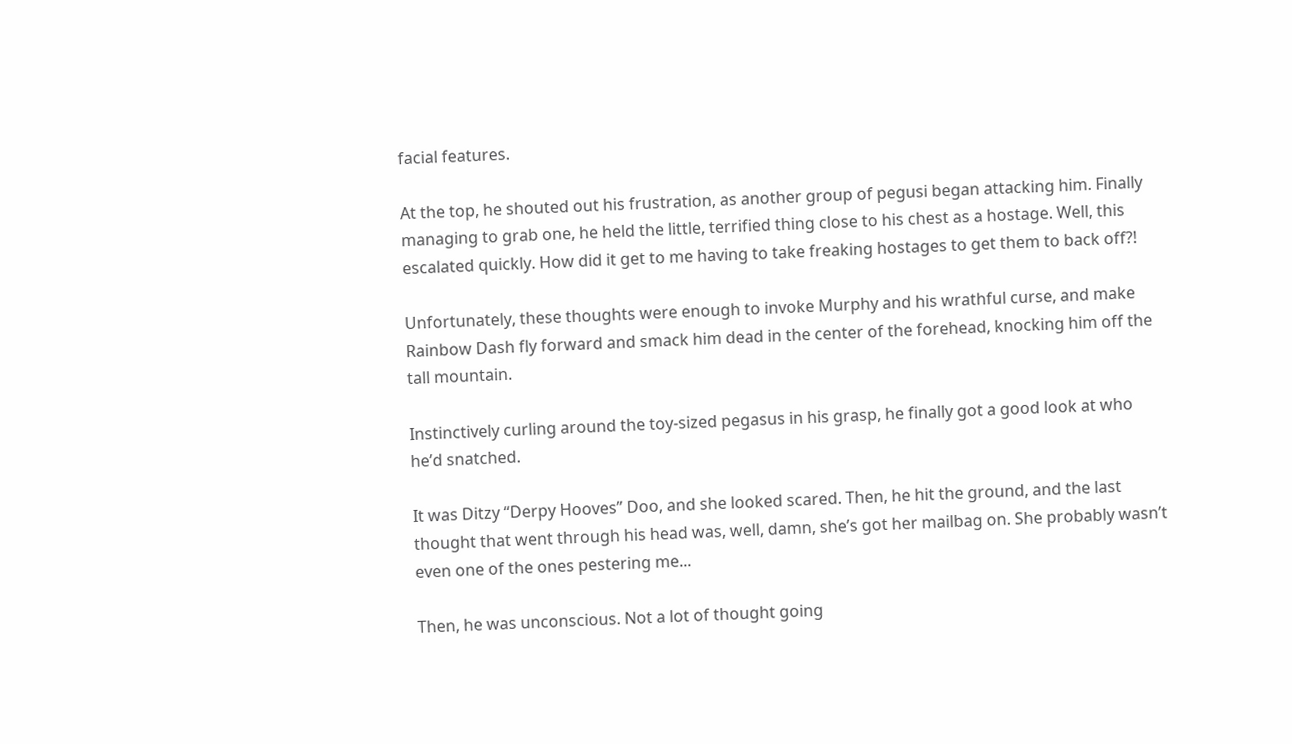facial features.

At the top, he shouted out his frustration, as another group of pegusi began attacking him. Finally managing to grab one, he held the little, terrified thing close to his chest as a hostage. Well, this escalated quickly. How did it get to me having to take freaking hostages to get them to back off?!

Unfortunately, these thoughts were enough to invoke Murphy and his wrathful curse, and make Rainbow Dash fly forward and smack him dead in the center of the forehead, knocking him off the tall mountain.

Instinctively curling around the toy-sized pegasus in his grasp, he finally got a good look at who he’d snatched.

It was Ditzy “Derpy Hooves” Doo, and she looked scared. Then, he hit the ground, and the last thought that went through his head was, well, damn, she’s got her mailbag on. She probably wasn’t even one of the ones pestering me...

Then, he was unconscious. Not a lot of thought going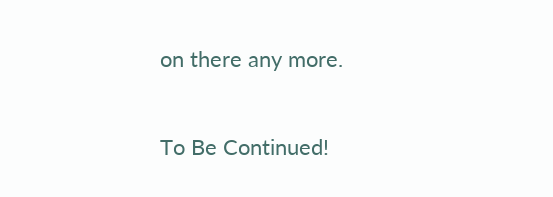on there any more.

To Be Continued!